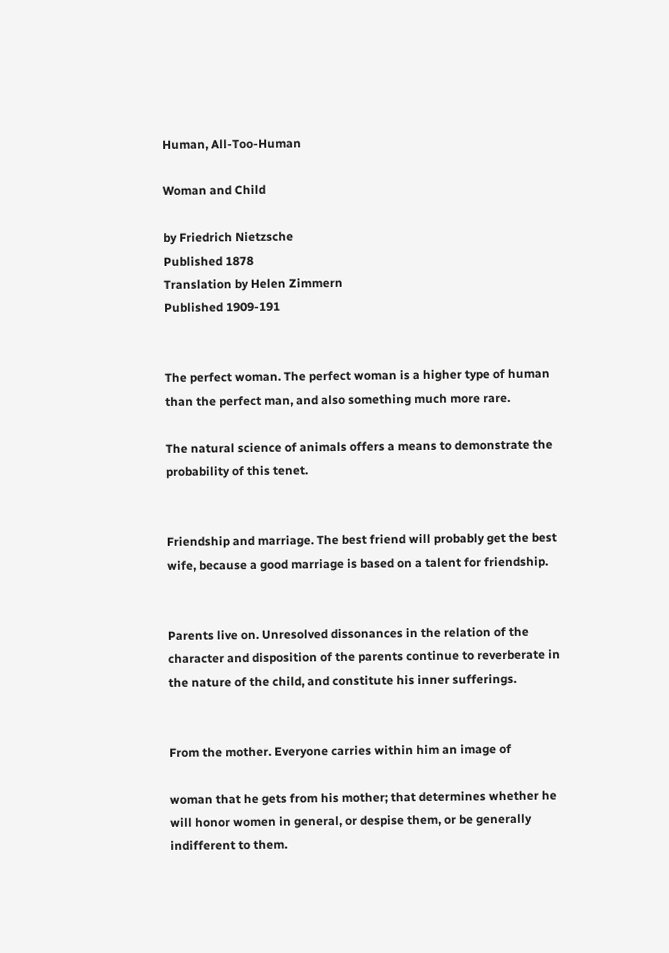Human, All-Too-Human

Woman and Child

by Friedrich Nietzsche
Published 1878
Translation by Helen Zimmern
Published 1909-191


The perfect woman. The perfect woman is a higher type of human than the perfect man, and also something much more rare.

The natural science of animals offers a means to demonstrate the probability of this tenet.


Friendship and marriage. The best friend will probably get the best wife, because a good marriage is based on a talent for friendship.


Parents live on. Unresolved dissonances in the relation of the character and disposition of the parents continue to reverberate in the nature of the child, and constitute his inner sufferings.


From the mother. Everyone carries within him an image of

woman that he gets from his mother; that determines whether he will honor women in general, or despise them, or be generally indifferent to them.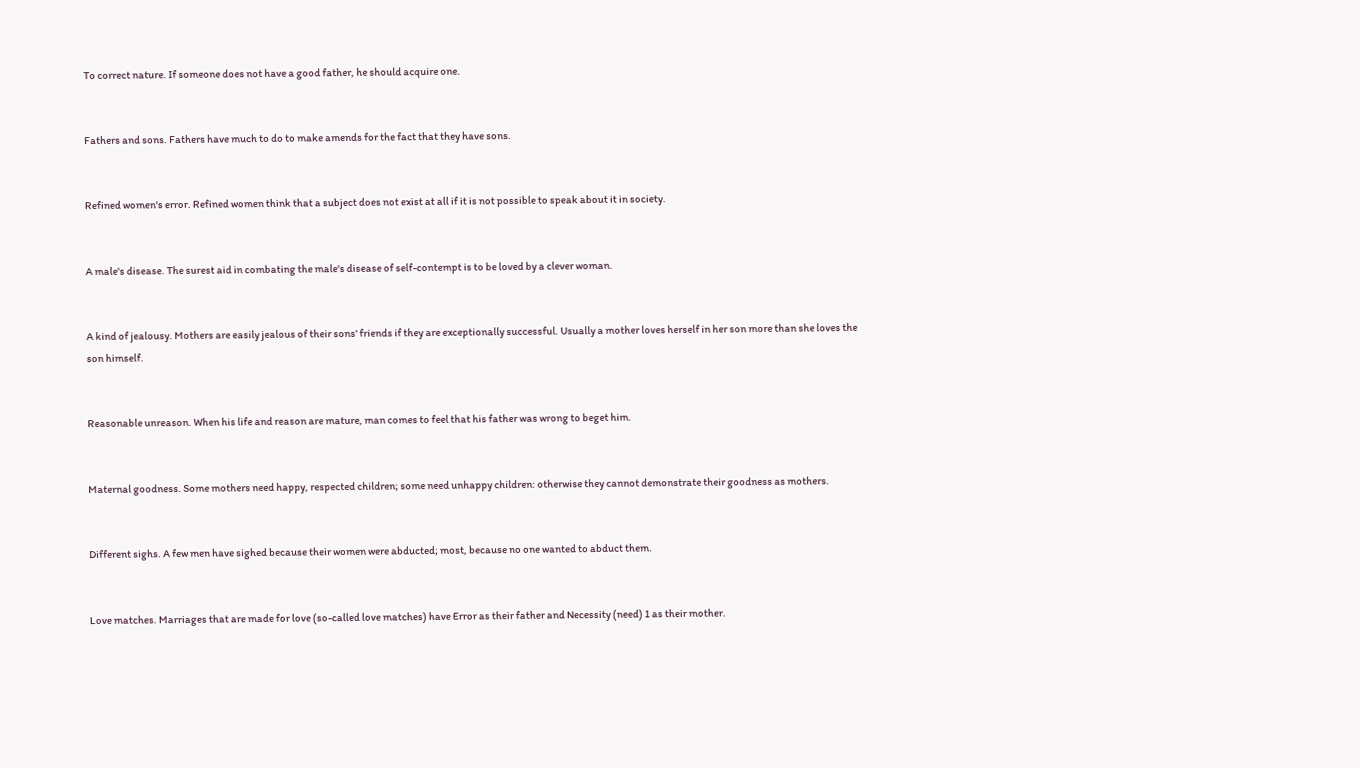To correct nature. If someone does not have a good father, he should acquire one.


Fathers and sons. Fathers have much to do to make amends for the fact that they have sons.


Refined women's error. Refined women think that a subject does not exist at all if it is not possible to speak about it in society.


A male's disease. The surest aid in combating the male's disease of self-contempt is to be loved by a clever woman.


A kind of jealousy. Mothers are easily jealous of their sons' friends if they are exceptionally successful. Usually a mother loves herself in her son more than she loves the son himself.


Reasonable unreason. When his life and reason are mature, man comes to feel that his father was wrong to beget him.


Maternal goodness. Some mothers need happy, respected children; some need unhappy children: otherwise they cannot demonstrate their goodness as mothers.


Different sighs. A few men have sighed because their women were abducted; most, because no one wanted to abduct them.


Love matches. Marriages that are made for love (so-called love matches) have Error as their father and Necessity (need) 1 as their mother.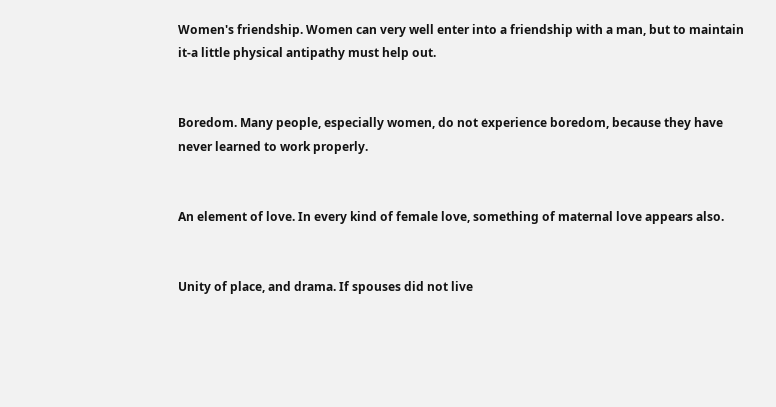Women's friendship. Women can very well enter into a friendship with a man, but to maintain it-a little physical antipathy must help out.


Boredom. Many people, especially women, do not experience boredom, because they have never learned to work properly.


An element of love. In every kind of female love, something of maternal love appears also.


Unity of place, and drama. If spouses did not live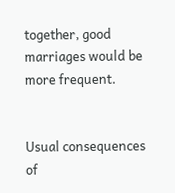together, good marriages would be more frequent.


Usual consequences of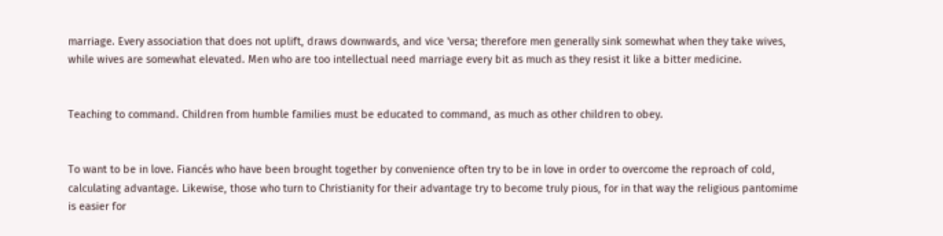marriage. Every association that does not uplift, draws downwards, and vice 'versa; therefore men generally sink somewhat when they take wives, while wives are somewhat elevated. Men who are too intellectual need marriage every bit as much as they resist it like a bitter medicine.


Teaching to command. Children from humble families must be educated to command, as much as other children to obey.


To want to be in love. Fiancés who have been brought together by convenience often try to be in love in order to overcome the reproach of cold, calculating advantage. Likewise, those who turn to Christianity for their advantage try to become truly pious, for in that way the religious pantomime is easier for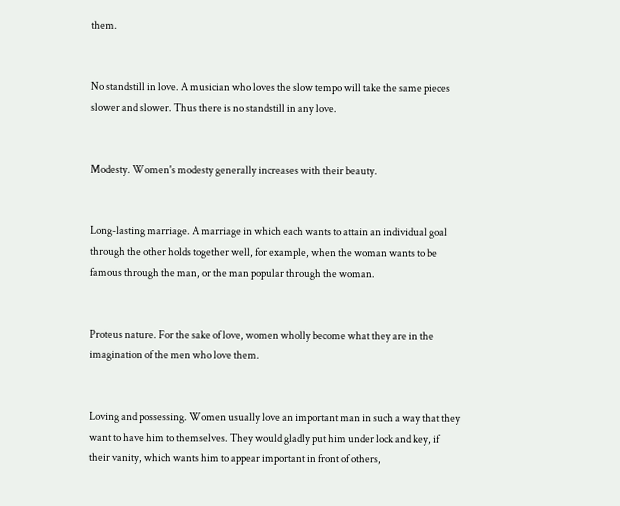them.


No standstill in love. A musician who loves the slow tempo will take the same pieces slower and slower. Thus there is no standstill in any love.


Modesty. Women's modesty generally increases with their beauty.


Long-lasting marriage. A marriage in which each wants to attain an individual goal through the other holds together well, for example, when the woman wants to be famous through the man, or the man popular through the woman.


Proteus nature. For the sake of love, women wholly become what they are in the imagination of the men who love them.


Loving and possessing. Women usually love an important man in such a way that they want to have him to themselves. They would gladly put him under lock and key, if their vanity, which wants him to appear important in front of others,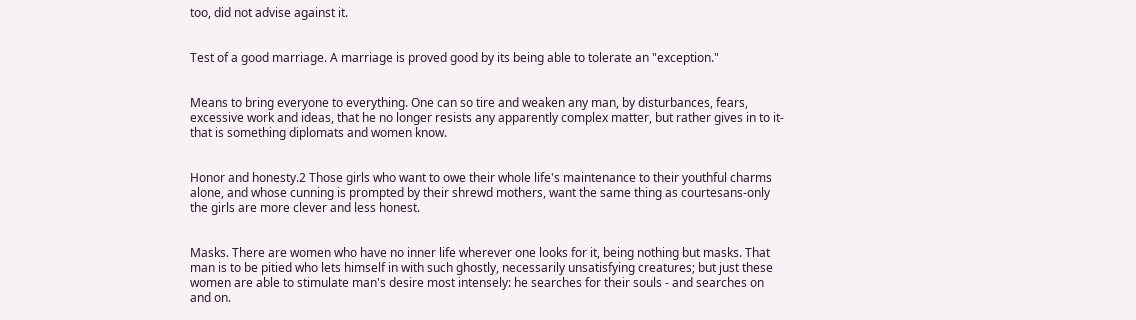too, did not advise against it.


Test of a good marriage. A marriage is proved good by its being able to tolerate an "exception."


Means to bring everyone to everything. One can so tire and weaken any man, by disturbances, fears, excessive work and ideas, that he no longer resists any apparently complex matter, but rather gives in to it-that is something diplomats and women know.


Honor and honesty.2 Those girls who want to owe their whole life's maintenance to their youthful charms alone, and whose cunning is prompted by their shrewd mothers, want the same thing as courtesans-only the girls are more clever and less honest.


Masks. There are women who have no inner life wherever one looks for it, being nothing but masks. That man is to be pitied who lets himself in with such ghostly, necessarily unsatisfying creatures; but just these women are able to stimulate man's desire most intensely: he searches for their souls - and searches on and on.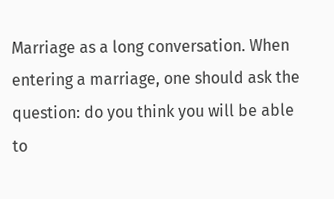Marriage as a long conversation. When entering a marriage, one should ask the question: do you think you will be able to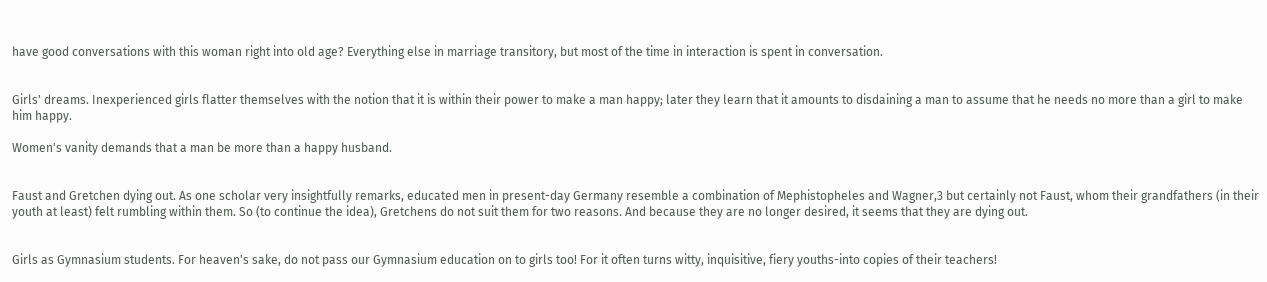have good conversations with this woman right into old age? Everything else in marriage transitory, but most of the time in interaction is spent in conversation.


Girls' dreams. Inexperienced girls flatter themselves with the notion that it is within their power to make a man happy; later they learn that it amounts to disdaining a man to assume that he needs no more than a girl to make him happy.

Women's vanity demands that a man be more than a happy husband.


Faust and Gretchen dying out. As one scholar very insightfully remarks, educated men in present-day Germany resemble a combination of Mephistopheles and Wagner,3 but certainly not Faust, whom their grandfathers (in their youth at least) felt rumbling within them. So (to continue the idea), Gretchens do not suit them for two reasons. And because they are no longer desired, it seems that they are dying out.


Girls as Gymnasium students. For heaven's sake, do not pass our Gymnasium education on to girls too! For it often turns witty, inquisitive, fiery youths-into copies of their teachers!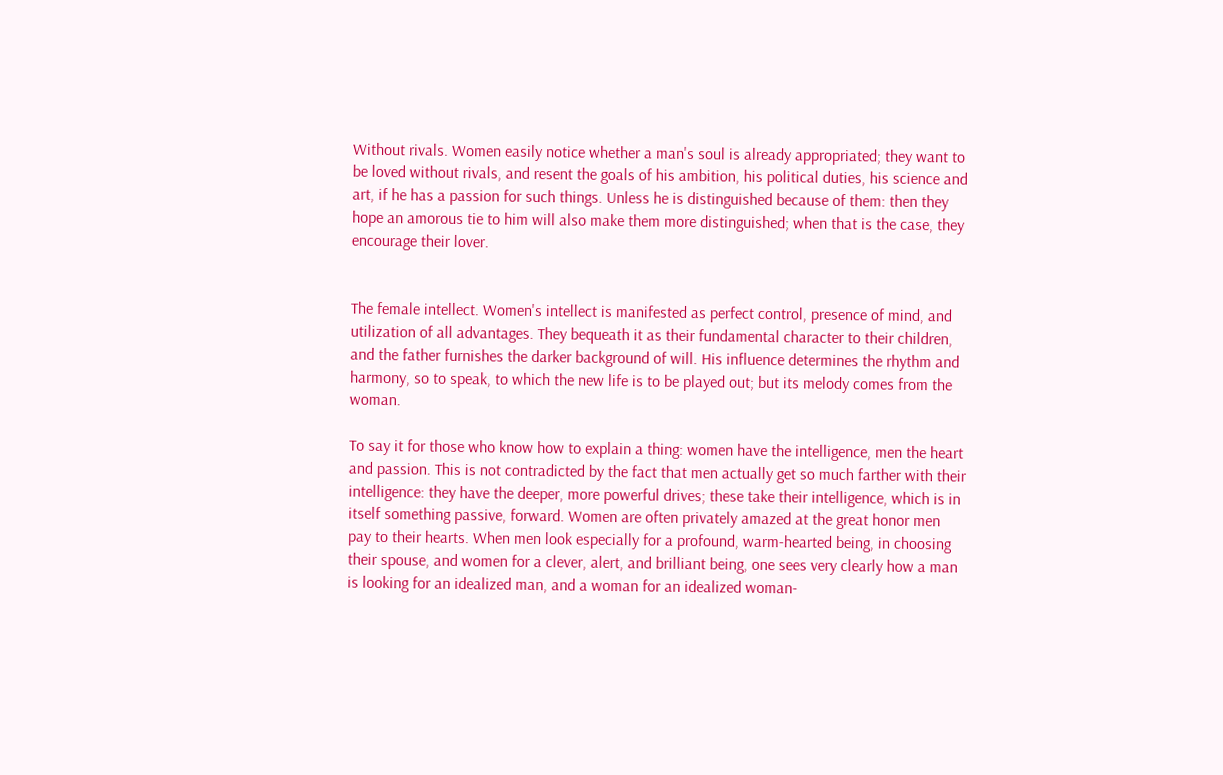Without rivals. Women easily notice whether a man's soul is already appropriated; they want to be loved without rivals, and resent the goals of his ambition, his political duties, his science and art, if he has a passion for such things. Unless he is distinguished because of them: then they hope an amorous tie to him will also make them more distinguished; when that is the case, they encourage their lover.


The female intellect. Women's intellect is manifested as perfect control, presence of mind, and utilization of all advantages. They bequeath it as their fundamental character to their children, and the father furnishes the darker background of will. His influence determines the rhythm and harmony, so to speak, to which the new life is to be played out; but its melody comes from the woman.

To say it for those who know how to explain a thing: women have the intelligence, men the heart and passion. This is not contradicted by the fact that men actually get so much farther with their intelligence: they have the deeper, more powerful drives; these take their intelligence, which is in itself something passive, forward. Women are often privately amazed at the great honor men pay to their hearts. When men look especially for a profound, warm-hearted being, in choosing their spouse, and women for a clever, alert, and brilliant being, one sees very clearly how a man is looking for an idealized man, and a woman for an idealized woman-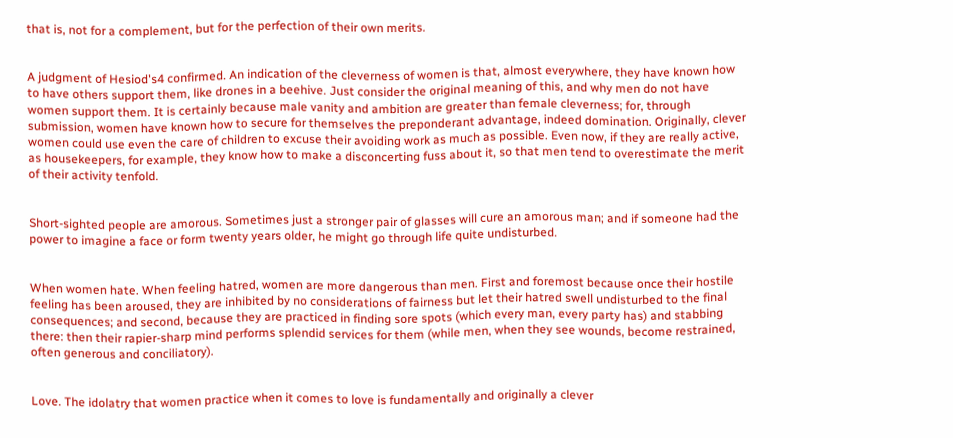that is, not for a complement, but for the perfection of their own merits.


A judgment of Hesiod's4 confirmed. An indication of the cleverness of women is that, almost everywhere, they have known how to have others support them, like drones in a beehive. Just consider the original meaning of this, and why men do not have women support them. It is certainly because male vanity and ambition are greater than female cleverness; for, through submission, women have known how to secure for themselves the preponderant advantage, indeed domination. Originally, clever women could use even the care of children to excuse their avoiding work as much as possible. Even now, if they are really active, as housekeepers, for example, they know how to make a disconcerting fuss about it, so that men tend to overestimate the merit of their activity tenfold.


Short-sighted people are amorous. Sometimes just a stronger pair of glasses will cure an amorous man; and if someone had the power to imagine a face or form twenty years older, he might go through life quite undisturbed.


When women hate. When feeling hatred, women are more dangerous than men. First and foremost because once their hostile feeling has been aroused, they are inhibited by no considerations of fairness but let their hatred swell undisturbed to the final consequences; and second, because they are practiced in finding sore spots (which every man, every party has) and stabbing there: then their rapier-sharp mind performs splendid services for them (while men, when they see wounds, become restrained, often generous and conciliatory).


Love. The idolatry that women practice when it comes to love is fundamentally and originally a clever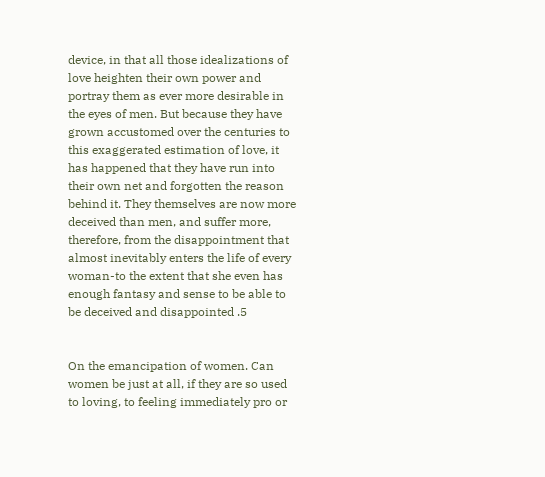device, in that all those idealizations of love heighten their own power and portray them as ever more desirable in the eyes of men. But because they have grown accustomed over the centuries to this exaggerated estimation of love, it has happened that they have run into their own net and forgotten the reason behind it. They themselves are now more deceived than men, and suffer more, therefore, from the disappointment that almost inevitably enters the life of every woman-to the extent that she even has enough fantasy and sense to be able to be deceived and disappointed .5


On the emancipation of women. Can women be just at all, if they are so used to loving, to feeling immediately pro or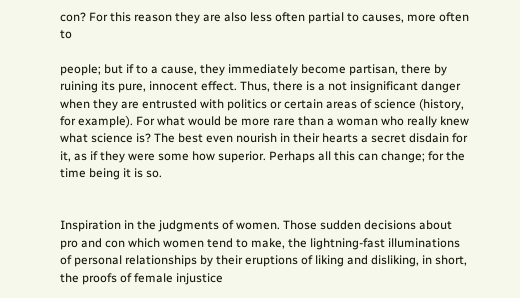con? For this reason they are also less often partial to causes, more often to

people; but if to a cause, they immediately become partisan, there by ruining its pure, innocent effect. Thus, there is a not insignificant danger when they are entrusted with politics or certain areas of science (history, for example). For what would be more rare than a woman who really knew what science is? The best even nourish in their hearts a secret disdain for it, as if they were some how superior. Perhaps all this can change; for the time being it is so.


Inspiration in the judgments of women. Those sudden decisions about pro and con which women tend to make, the lightning-fast illuminations of personal relationships by their eruptions of liking and disliking, in short, the proofs of female injustice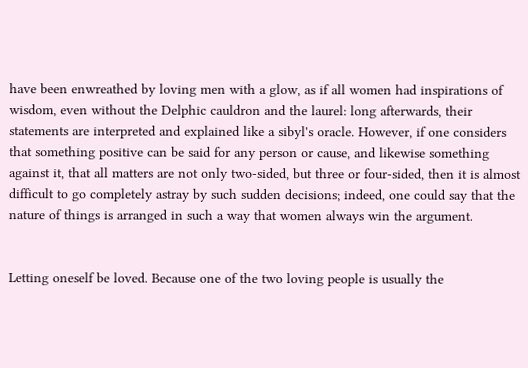have been enwreathed by loving men with a glow, as if all women had inspirations of wisdom, even without the Delphic cauldron and the laurel: long afterwards, their statements are interpreted and explained like a sibyl's oracle. However, if one considers that something positive can be said for any person or cause, and likewise something against it, that all matters are not only two-sided, but three or four-sided, then it is almost difficult to go completely astray by such sudden decisions; indeed, one could say that the nature of things is arranged in such a way that women always win the argument.


Letting oneself be loved. Because one of the two loving people is usually the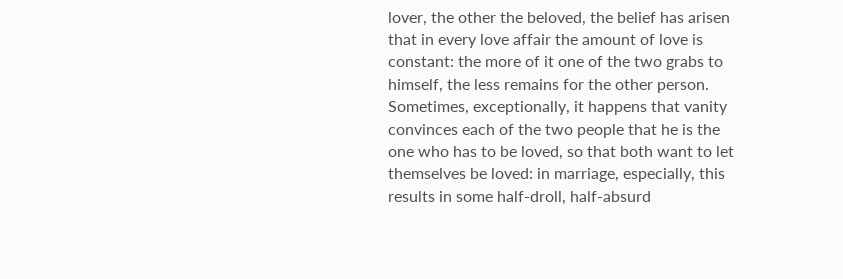lover, the other the beloved, the belief has arisen that in every love affair the amount of love is constant: the more of it one of the two grabs to himself, the less remains for the other person. Sometimes, exceptionally, it happens that vanity convinces each of the two people that he is the one who has to be loved, so that both want to let themselves be loved: in marriage, especially, this results in some half-droll, half-absurd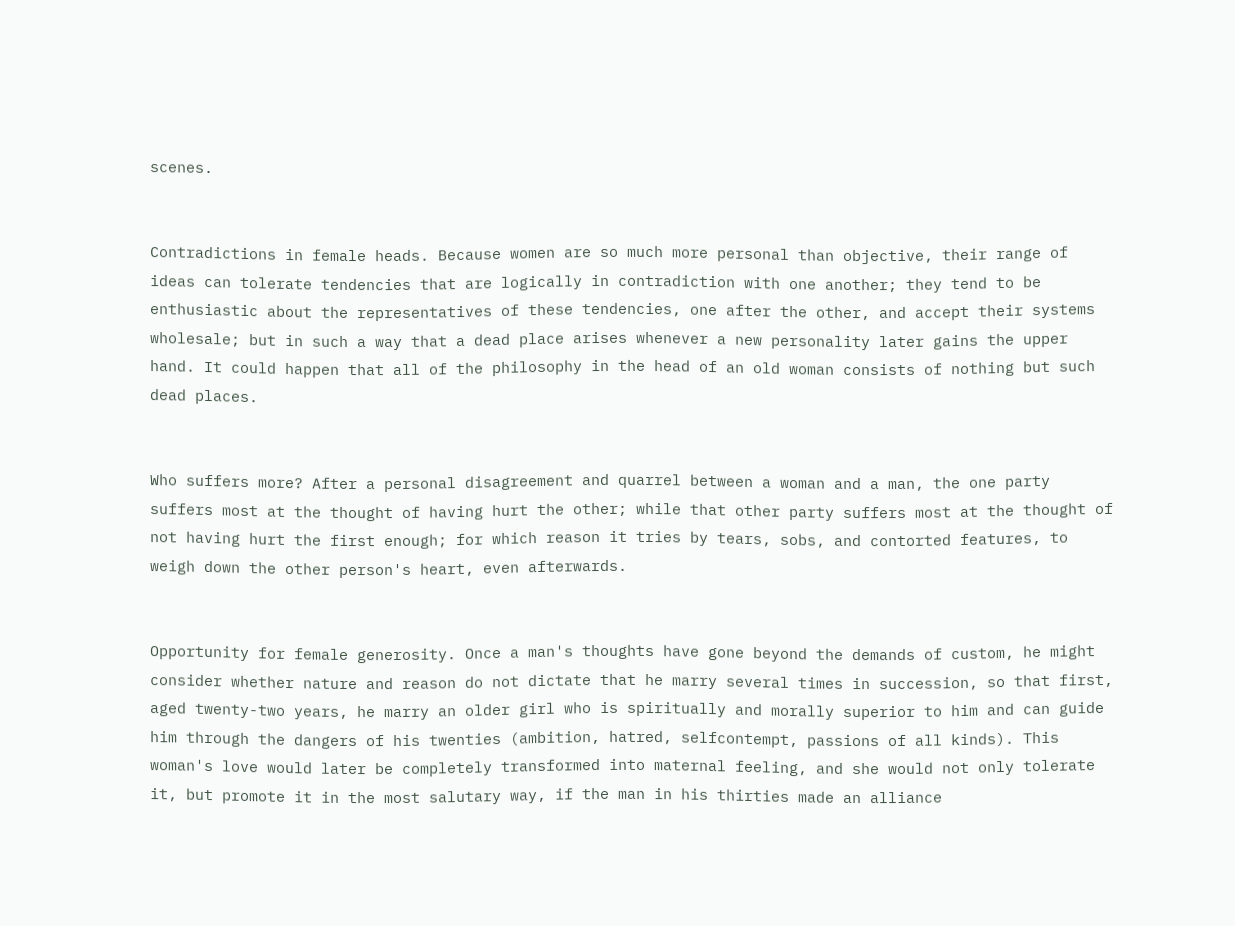scenes.


Contradictions in female heads. Because women are so much more personal than objective, their range of ideas can tolerate tendencies that are logically in contradiction with one another; they tend to be enthusiastic about the representatives of these tendencies, one after the other, and accept their systems wholesale; but in such a way that a dead place arises whenever a new personality later gains the upper hand. It could happen that all of the philosophy in the head of an old woman consists of nothing but such dead places.


Who suffers more? After a personal disagreement and quarrel between a woman and a man, the one party suffers most at the thought of having hurt the other; while that other party suffers most at the thought of not having hurt the first enough; for which reason it tries by tears, sobs, and contorted features, to weigh down the other person's heart, even afterwards.


Opportunity for female generosity. Once a man's thoughts have gone beyond the demands of custom, he might consider whether nature and reason do not dictate that he marry several times in succession, so that first, aged twenty-two years, he marry an older girl who is spiritually and morally superior to him and can guide him through the dangers of his twenties (ambition, hatred, selfcontempt, passions of all kinds). This woman's love would later be completely transformed into maternal feeling, and she would not only tolerate it, but promote it in the most salutary way, if the man in his thirties made an alliance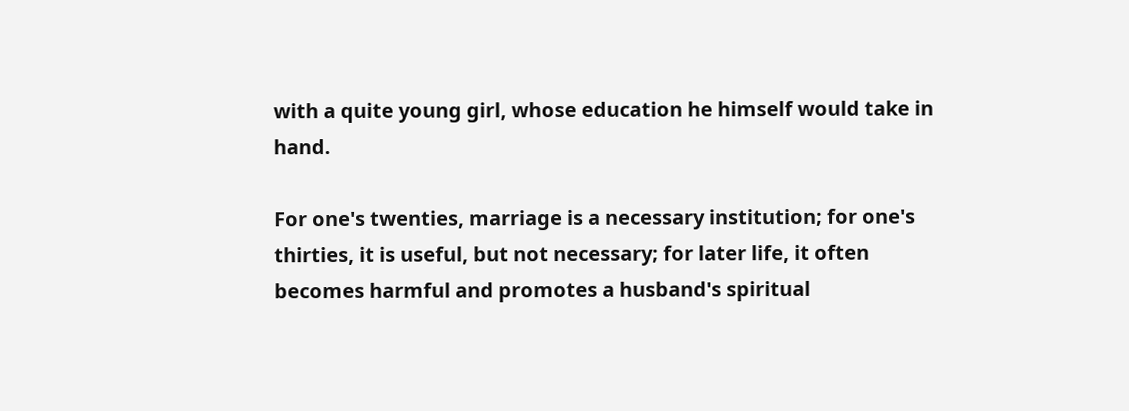with a quite young girl, whose education he himself would take in hand.

For one's twenties, marriage is a necessary institution; for one's thirties, it is useful, but not necessary; for later life, it often becomes harmful and promotes a husband's spiritual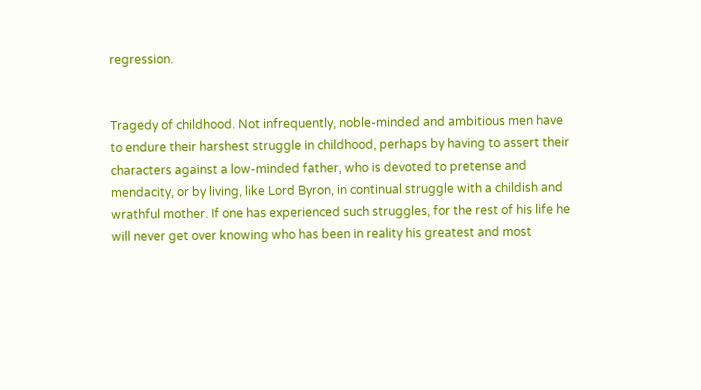regression.


Tragedy of childhood. Not infrequently, noble-minded and ambitious men have to endure their harshest struggle in childhood, perhaps by having to assert their characters against a low-minded father, who is devoted to pretense and mendacity, or by living, like Lord Byron, in continual struggle with a childish and wrathful mother. If one has experienced such struggles, for the rest of his life he will never get over knowing who has been in reality his greatest and most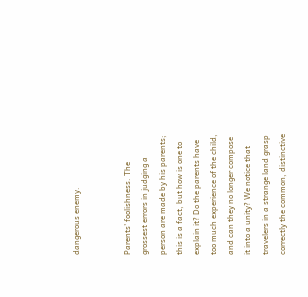dangerous enemy.


Parents' foolishness. The grossest errors in judging a person are made by his parents; this is a fact, but how is one to explain it? Do the parents have too much experience of the child, and can they no longer compose it into a unity? We notice that travelers in a strange land grasp correctly the common, distinctive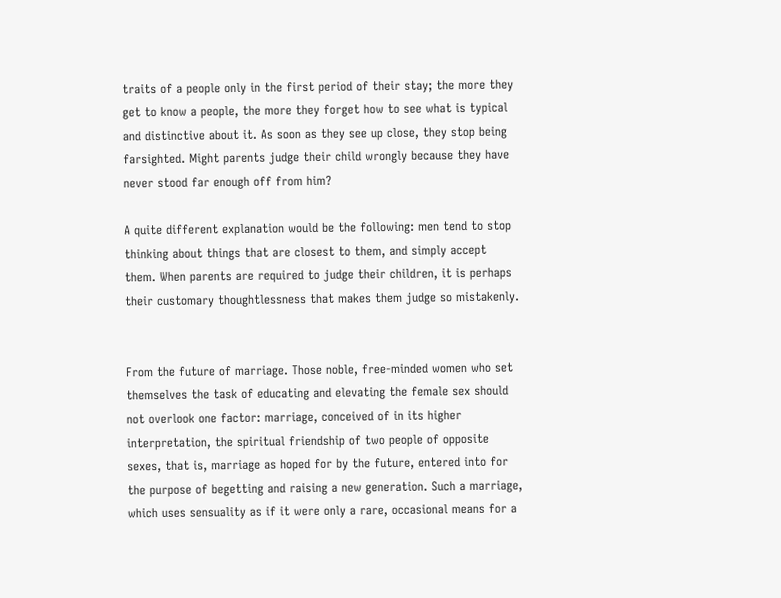traits of a people only in the first period of their stay; the more they get to know a people, the more they forget how to see what is typical and distinctive about it. As soon as they see up close, they stop being farsighted. Might parents judge their child wrongly because they have never stood far enough off from him?

A quite different explanation would be the following: men tend to stop thinking about things that are closest to them, and simply accept them. When parents are required to judge their children, it is perhaps their customary thoughtlessness that makes them judge so mistakenly.


From the future of marriage. Those noble, free-minded women who set themselves the task of educating and elevating the female sex should not overlook one factor: marriage, conceived of in its higher interpretation, the spiritual friendship of two people of opposite sexes, that is, marriage as hoped for by the future, entered into for the purpose of begetting and raising a new generation. Such a marriage, which uses sensuality as if it were only a rare, occasional means for a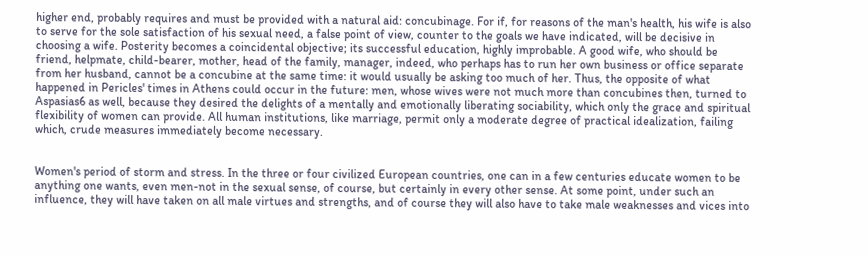higher end, probably requires and must be provided with a natural aid: concubinage. For if, for reasons of the man's health, his wife is also to serve for the sole satisfaction of his sexual need, a false point of view, counter to the goals we have indicated, will be decisive in choosing a wife. Posterity becomes a coincidental objective; its successful education, highly improbable. A good wife, who should be friend, helpmate, child-bearer, mother, head of the family, manager, indeed, who perhaps has to run her own business or office separate from her husband, cannot be a concubine at the same time: it would usually be asking too much of her. Thus, the opposite of what happened in Pericles' times in Athens could occur in the future: men, whose wives were not much more than concubines then, turned to Aspasias6 as well, because they desired the delights of a mentally and emotionally liberating sociability, which only the grace and spiritual flexibility of women can provide. All human institutions, like marriage, permit only a moderate degree of practical idealization, failing which, crude measures immediately become necessary.


Women's period of storm and stress. In the three or four civilized European countries, one can in a few centuries educate women to be anything one wants, even men-not in the sexual sense, of course, but certainly in every other sense. At some point, under such an influence, they will have taken on all male virtues and strengths, and of course they will also have to take male weaknesses and vices into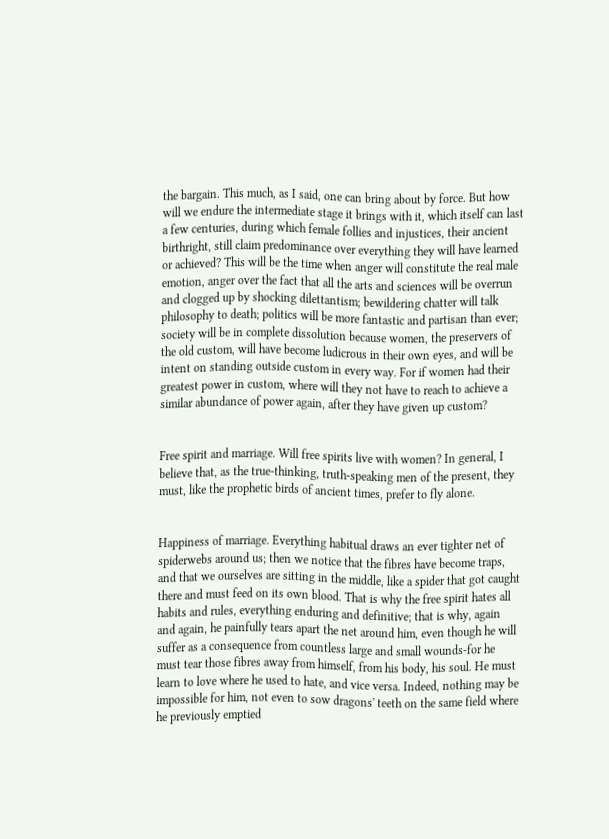the bargain. This much, as I said, one can bring about by force. But how will we endure the intermediate stage it brings with it, which itself can last a few centuries, during which female follies and injustices, their ancient birthright, still claim predominance over everything they will have learned or achieved? This will be the time when anger will constitute the real male emotion, anger over the fact that all the arts and sciences will be overrun and clogged up by shocking dilettantism; bewildering chatter will talk philosophy to death; politics will be more fantastic and partisan than ever; society will be in complete dissolution because women, the preservers of the old custom, will have become ludicrous in their own eyes, and will be intent on standing outside custom in every way. For if women had their greatest power in custom, where will they not have to reach to achieve a similar abundance of power again, after they have given up custom?


Free spirit and marriage. Will free spirits live with women? In general, I believe that, as the true-thinking, truth-speaking men of the present, they must, like the prophetic birds of ancient times, prefer to fly alone.


Happiness of marriage. Everything habitual draws an ever tighter net of spiderwebs around us; then we notice that the fibres have become traps, and that we ourselves are sitting in the middle, like a spider that got caught there and must feed on its own blood. That is why the free spirit hates all habits and rules, everything enduring and definitive; that is why, again and again, he painfully tears apart the net around him, even though he will suffer as a consequence from countless large and small wounds-for he must tear those fibres away from himself, from his body, his soul. He must learn to love where he used to hate, and vice versa. Indeed, nothing may be impossible for him, not even to sow dragons' teeth on the same field where he previously emptied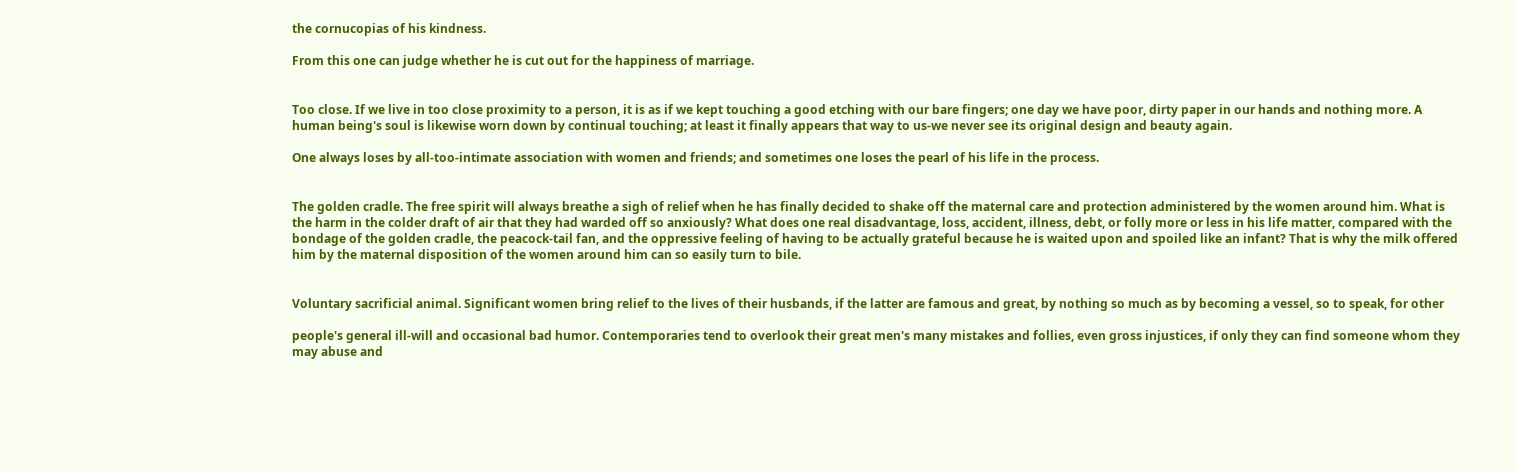the cornucopias of his kindness.

From this one can judge whether he is cut out for the happiness of marriage.


Too close. If we live in too close proximity to a person, it is as if we kept touching a good etching with our bare fingers; one day we have poor, dirty paper in our hands and nothing more. A human being's soul is likewise worn down by continual touching; at least it finally appears that way to us-we never see its original design and beauty again.

One always loses by all-too-intimate association with women and friends; and sometimes one loses the pearl of his life in the process.


The golden cradle. The free spirit will always breathe a sigh of relief when he has finally decided to shake off the maternal care and protection administered by the women around him. What is the harm in the colder draft of air that they had warded off so anxiously? What does one real disadvantage, loss, accident, illness, debt, or folly more or less in his life matter, compared with the bondage of the golden cradle, the peacock-tail fan, and the oppressive feeling of having to be actually grateful because he is waited upon and spoiled like an infant? That is why the milk offered him by the maternal disposition of the women around him can so easily turn to bile.


Voluntary sacrificial animal. Significant women bring relief to the lives of their husbands, if the latter are famous and great, by nothing so much as by becoming a vessel, so to speak, for other

people's general ill-will and occasional bad humor. Contemporaries tend to overlook their great men's many mistakes and follies, even gross injustices, if only they can find someone whom they may abuse and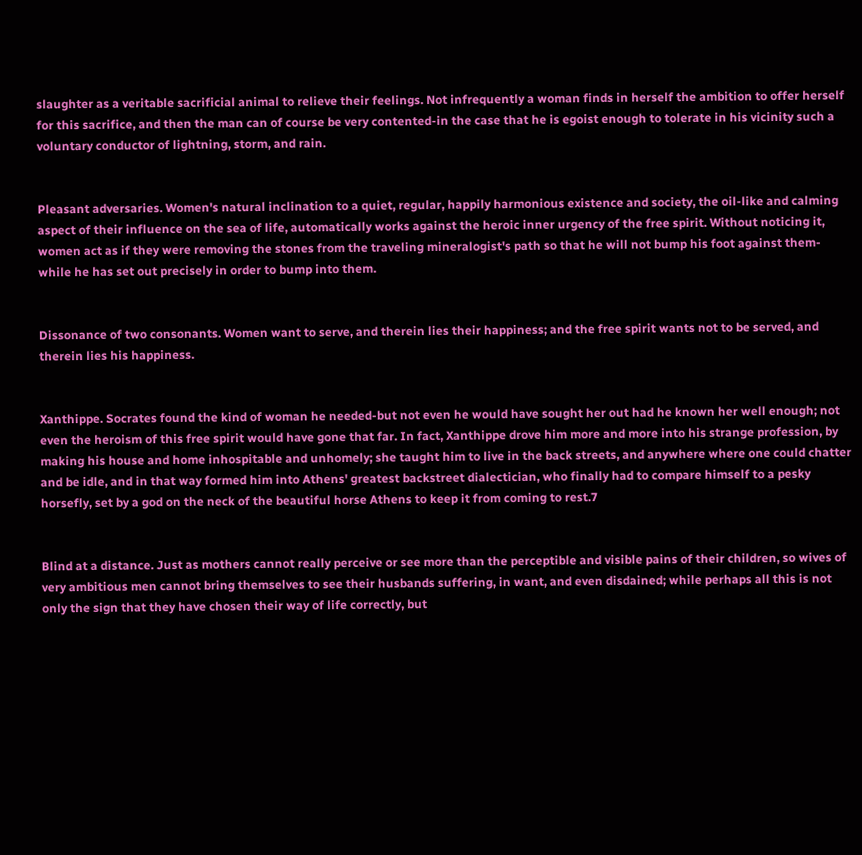slaughter as a veritable sacrificial animal to relieve their feelings. Not infrequently a woman finds in herself the ambition to offer herself for this sacrifice, and then the man can of course be very contented-in the case that he is egoist enough to tolerate in his vicinity such a voluntary conductor of lightning, storm, and rain.


Pleasant adversaries. Women's natural inclination to a quiet, regular, happily harmonious existence and society, the oil-like and calming aspect of their influence on the sea of life, automatically works against the heroic inner urgency of the free spirit. Without noticing it, women act as if they were removing the stones from the traveling mineralogist's path so that he will not bump his foot against them-while he has set out precisely in order to bump into them.


Dissonance of two consonants. Women want to serve, and therein lies their happiness; and the free spirit wants not to be served, and therein lies his happiness.


Xanthippe. Socrates found the kind of woman he needed-but not even he would have sought her out had he known her well enough; not even the heroism of this free spirit would have gone that far. In fact, Xanthippe drove him more and more into his strange profession, by making his house and home inhospitable and unhomely; she taught him to live in the back streets, and anywhere where one could chatter and be idle, and in that way formed him into Athens' greatest backstreet dialectician, who finally had to compare himself to a pesky horsefly, set by a god on the neck of the beautiful horse Athens to keep it from coming to rest.7


Blind at a distance. Just as mothers cannot really perceive or see more than the perceptible and visible pains of their children, so wives of very ambitious men cannot bring themselves to see their husbands suffering, in want, and even disdained; while perhaps all this is not only the sign that they have chosen their way of life correctly, but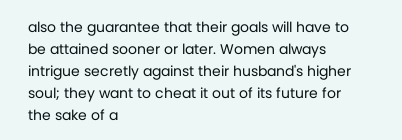also the guarantee that their goals will have to be attained sooner or later. Women always intrigue secretly against their husband's higher soul; they want to cheat it out of its future for the sake of a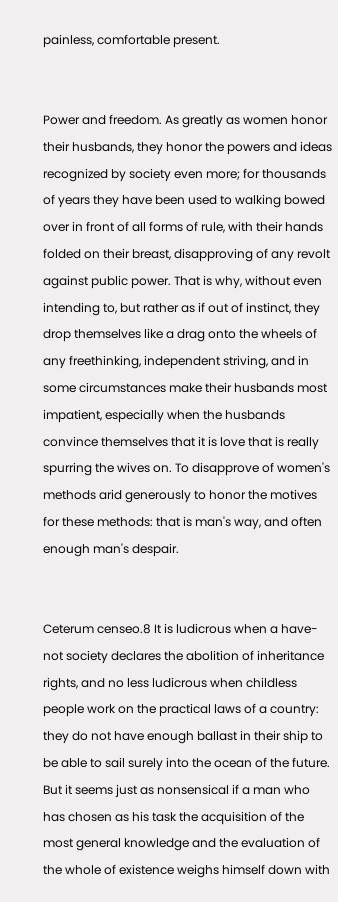painless, comfortable present.


Power and freedom. As greatly as women honor their husbands, they honor the powers and ideas recognized by society even more; for thousands of years they have been used to walking bowed over in front of all forms of rule, with their hands folded on their breast, disapproving of any revolt against public power. That is why, without even intending to, but rather as if out of instinct, they drop themselves like a drag onto the wheels of any freethinking, independent striving, and in some circumstances make their husbands most impatient, especially when the husbands convince themselves that it is love that is really spurring the wives on. To disapprove of women's methods arid generously to honor the motives for these methods: that is man's way, and often enough man's despair.


Ceterum censeo.8 It is ludicrous when a have-not society declares the abolition of inheritance rights, and no less ludicrous when childless people work on the practical laws of a country: they do not have enough ballast in their ship to be able to sail surely into the ocean of the future. But it seems just as nonsensical if a man who has chosen as his task the acquisition of the most general knowledge and the evaluation of the whole of existence weighs himself down with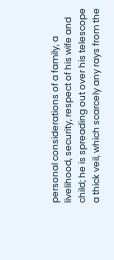personal considerations of a family, a livelihood, security, respect of his wife and child; he is spreading out over his telescope a thick veil, which scarcely any rays from the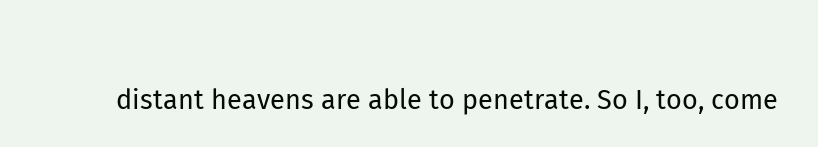distant heavens are able to penetrate. So I, too, come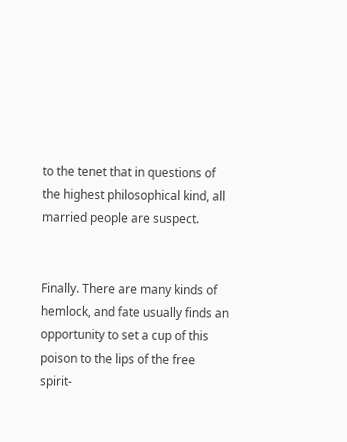to the tenet that in questions of the highest philosophical kind, all married people are suspect.


Finally. There are many kinds of hemlock, and fate usually finds an opportunity to set a cup of this poison to the lips of the free spirit-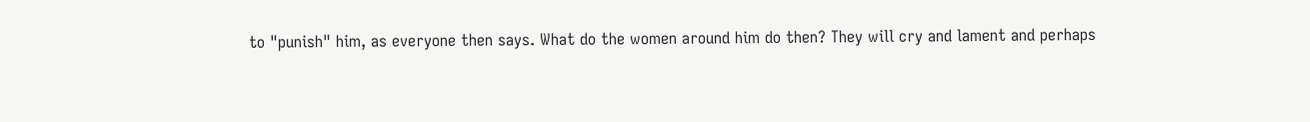to "punish" him, as everyone then says. What do the women around him do then? They will cry and lament and perhaps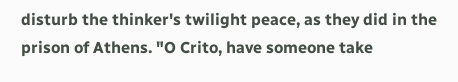disturb the thinker's twilight peace, as they did in the prison of Athens. "O Crito, have someone take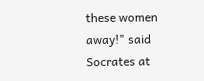these women away!" said Socrates at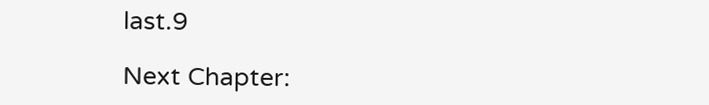last.9

Next Chapter: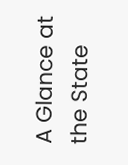A Glance at the State